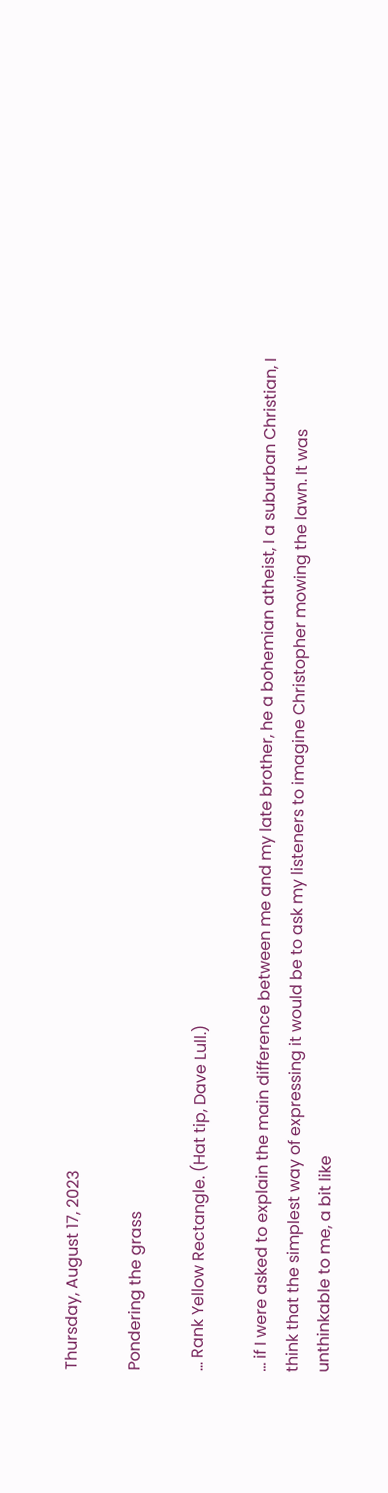Thursday, August 17, 2023

Pondering the grass

… Rank Yellow Rectangle. (Hat tip, Dave Lull.)

… if I were asked to explain the main difference between me and my late brother, he a bohemian atheist, I a suburban Christian, I think that the simplest way of expressing it would be to ask my listeners to imagine Christopher mowing the lawn. It was unthinkable to me, a bit like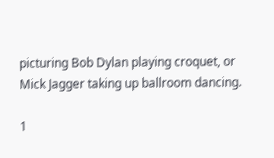picturing Bob Dylan playing croquet, or Mick Jagger taking up ballroom dancing.

1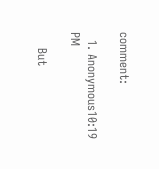comment:

  1. Anonymous10:19 PM

    But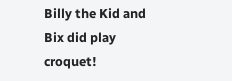Billy the Kid and Bix did play croquet!